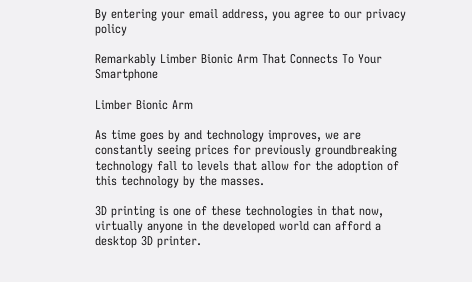By entering your email address, you agree to our privacy policy

Remarkably Limber Bionic Arm That Connects To Your Smartphone

Limber Bionic Arm

As time goes by and technology improves, we are constantly seeing prices for previously groundbreaking technology fall to levels that allow for the adoption of this technology by the masses.

3D printing is one of these technologies in that now, virtually anyone in the developed world can afford a desktop 3D printer.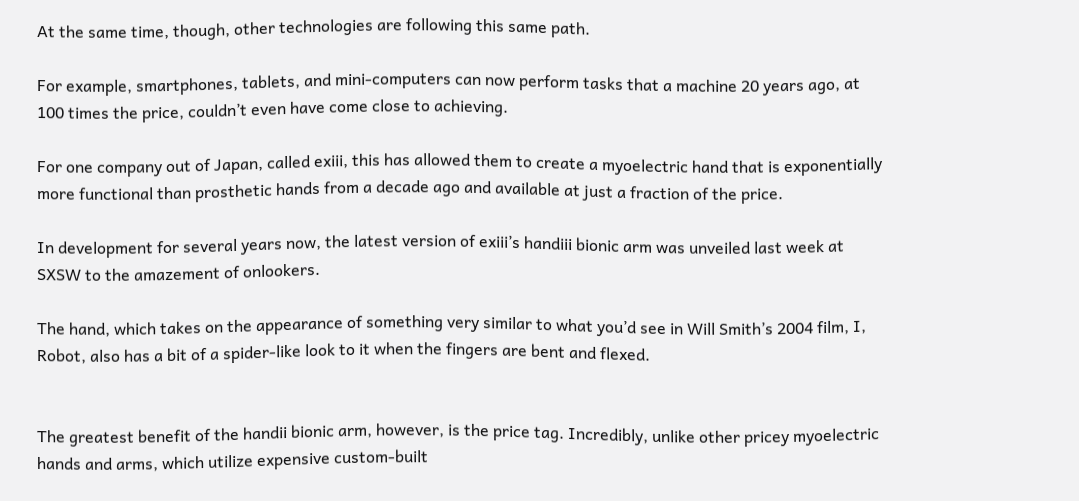At the same time, though, other technologies are following this same path.

For example, smartphones, tablets, and mini-computers can now perform tasks that a machine 20 years ago, at 100 times the price, couldn’t even have come close to achieving.

For one company out of Japan, called exiii, this has allowed them to create a myoelectric hand that is exponentially more functional than prosthetic hands from a decade ago and available at just a fraction of the price.

In development for several years now, the latest version of exiii’s handiii bionic arm was unveiled last week at SXSW to the amazement of onlookers.

The hand, which takes on the appearance of something very similar to what you’d see in Will Smith’s 2004 film, I, Robot, also has a bit of a spider-like look to it when the fingers are bent and flexed.


The greatest benefit of the handii bionic arm, however, is the price tag. Incredibly, unlike other pricey myoelectric hands and arms, which utilize expensive custom-built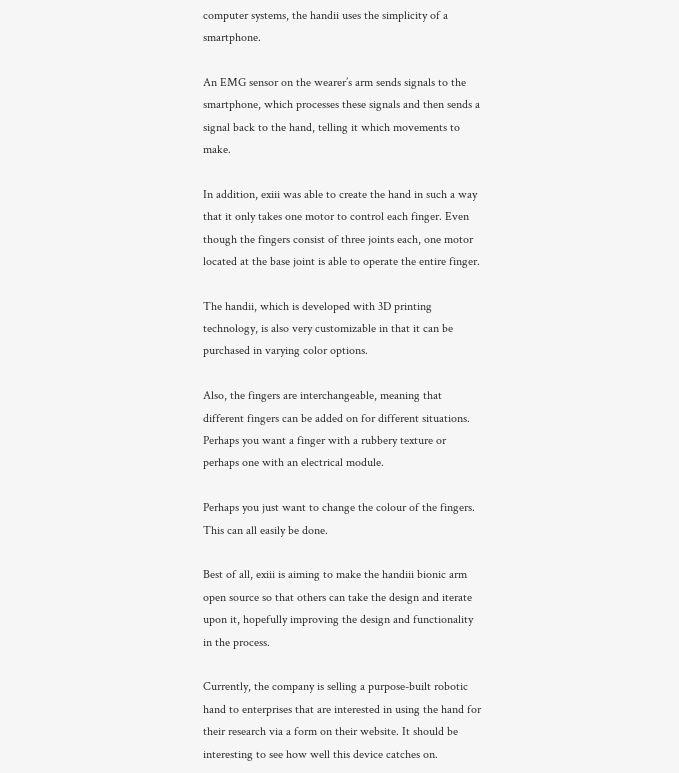computer systems, the handii uses the simplicity of a smartphone.

An EMG sensor on the wearer’s arm sends signals to the smartphone, which processes these signals and then sends a signal back to the hand, telling it which movements to make.

In addition, exiii was able to create the hand in such a way that it only takes one motor to control each finger. Even though the fingers consist of three joints each, one motor located at the base joint is able to operate the entire finger.

The handii, which is developed with 3D printing technology, is also very customizable in that it can be purchased in varying color options.

Also, the fingers are interchangeable, meaning that different fingers can be added on for different situations. Perhaps you want a finger with a rubbery texture or perhaps one with an electrical module.

Perhaps you just want to change the colour of the fingers. This can all easily be done.

Best of all, exiii is aiming to make the handiii bionic arm open source so that others can take the design and iterate upon it, hopefully improving the design and functionality in the process.

Currently, the company is selling a purpose-built robotic hand to enterprises that are interested in using the hand for their research via a form on their website. It should be interesting to see how well this device catches on.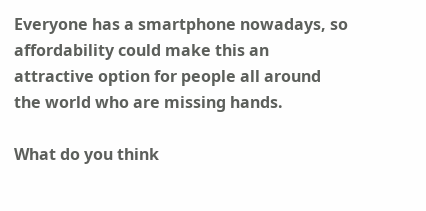Everyone has a smartphone nowadays, so affordability could make this an attractive option for people all around the world who are missing hands.

What do you think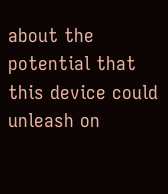about the potential that this device could unleash on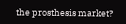the prosthesis market?